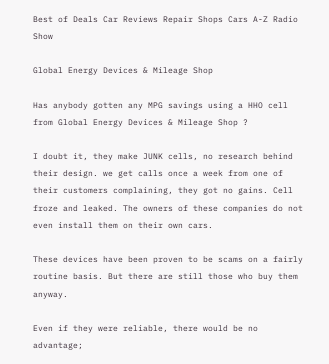Best of Deals Car Reviews Repair Shops Cars A-Z Radio Show

Global Energy Devices & Mileage Shop

Has anybody gotten any MPG savings using a HHO cell from Global Energy Devices & Mileage Shop ?

I doubt it, they make JUNK cells, no research behind their design. we get calls once a week from one of their customers complaining, they got no gains. Cell froze and leaked. The owners of these companies do not even install them on their own cars.

These devices have been proven to be scams on a fairly routine basis. But there are still those who buy them anyway.

Even if they were reliable, there would be no advantage;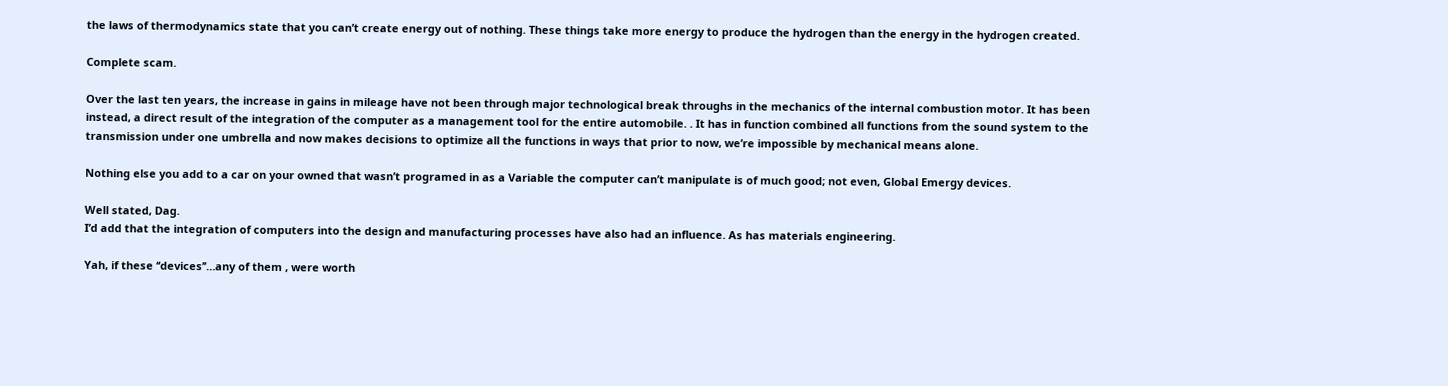the laws of thermodynamics state that you can’t create energy out of nothing. These things take more energy to produce the hydrogen than the energy in the hydrogen created.

Complete scam.

Over the last ten years, the increase in gains in mileage have not been through major technological break throughs in the mechanics of the internal combustion motor. It has been instead, a direct result of the integration of the computer as a management tool for the entire automobile. . It has in function combined all functions from the sound system to the transmission under one umbrella and now makes decisions to optimize all the functions in ways that prior to now, we’re impossible by mechanical means alone.

Nothing else you add to a car on your owned that wasn’t programed in as a Variable the computer can’t manipulate is of much good; not even, Global Emergy devices.

Well stated, Dag.
I’d add that the integration of computers into the design and manufacturing processes have also had an influence. As has materials engineering.

Yah, if these ‘‘devices’’…any of them , were worth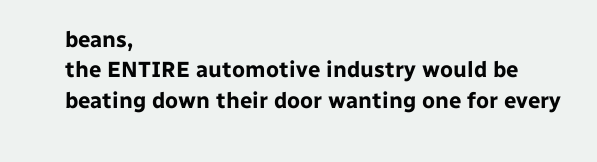beans,
the ENTIRE automotive industry would be beating down their door wanting one for every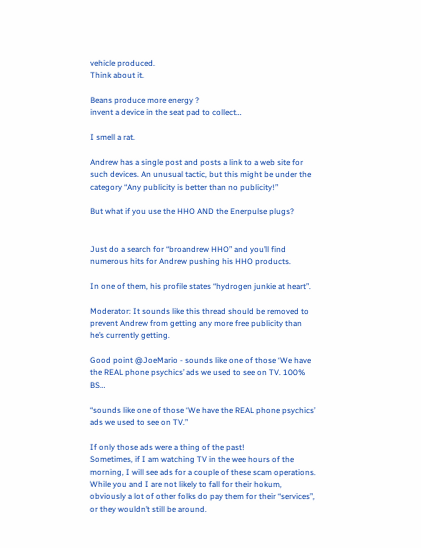vehicle produced.
Think about it.

Beans produce more energy ?
invent a device in the seat pad to collect…

I smell a rat.

Andrew has a single post and posts a link to a web site for such devices. An unusual tactic, but this might be under the category “Any publicity is better than no publicity!”

But what if you use the HHO AND the Enerpulse plugs?


Just do a search for “broandrew HHO” and you’ll find numerous hits for Andrew pushing his HHO products.

In one of them, his profile states “hydrogen junkie at heart”.

Moderator: It sounds like this thread should be removed to prevent Andrew from getting any more free publicity than he’s currently getting.

Good point @JoeMario - sounds like one of those ‘We have the REAL phone psychics’ ads we used to see on TV. 100% BS…

“sounds like one of those ‘We have the REAL phone psychics’ ads we used to see on TV.”

If only those ads were a thing of the past!
Sometimes, if I am watching TV in the wee hours of the morning, I will see ads for a couple of these scam operations. While you and I are not likely to fall for their hokum, obviously a lot of other folks do pay them for their “services”, or they wouldn’t still be around.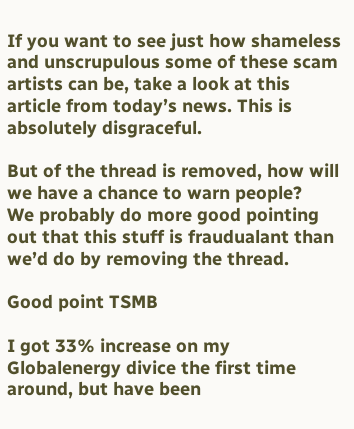If you want to see just how shameless and unscrupulous some of these scam artists can be, take a look at this article from today’s news. This is absolutely disgraceful.

But of the thread is removed, how will we have a chance to warn people?
We probably do more good pointing out that this stuff is fraudualant than we’d do by removing the thread.

Good point TSMB

I got 33% increase on my Globalenergy divice the first time around, but have been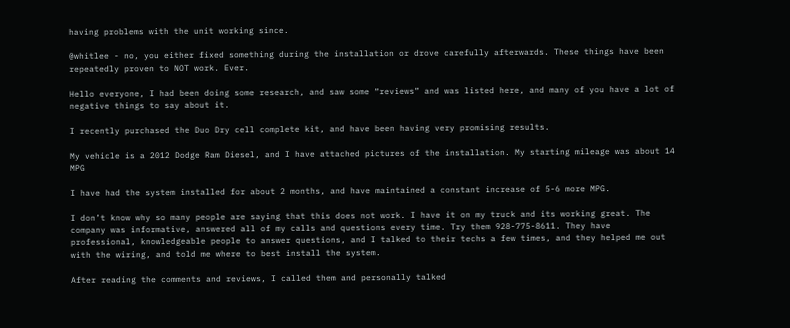having problems with the unit working since.

@whitlee - no, you either fixed something during the installation or drove carefully afterwards. These things have been repeatedly proven to NOT work. Ever.

Hello everyone, I had been doing some research, and saw some “reviews” and was listed here, and many of you have a lot of negative things to say about it.

I recently purchased the Duo Dry cell complete kit, and have been having very promising results.

My vehicle is a 2012 Dodge Ram Diesel, and I have attached pictures of the installation. My starting mileage was about 14 MPG

I have had the system installed for about 2 months, and have maintained a constant increase of 5-6 more MPG.

I don’t know why so many people are saying that this does not work. I have it on my truck and its working great. The company was informative, answered all of my calls and questions every time. Try them 928-775-8611. They have professional, knowledgeable people to answer questions, and I talked to their techs a few times, and they helped me out with the wiring, and told me where to best install the system.

After reading the comments and reviews, I called them and personally talked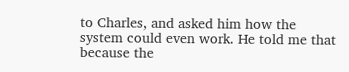to Charles, and asked him how the system could even work. He told me that because the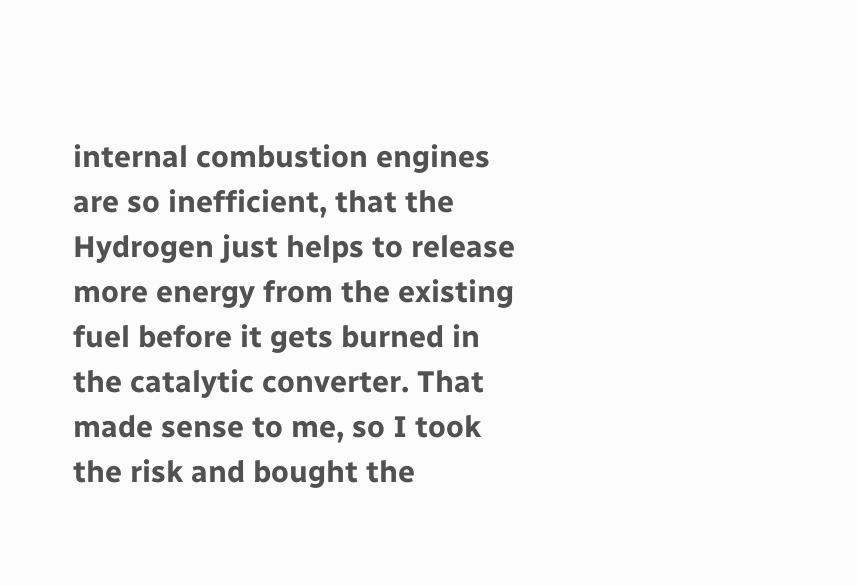internal combustion engines are so inefficient, that the Hydrogen just helps to release more energy from the existing fuel before it gets burned in the catalytic converter. That made sense to me, so I took the risk and bought the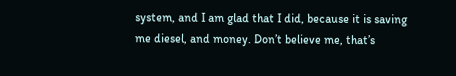system, and I am glad that I did, because it is saving me diesel, and money. Don’t believe me, that’s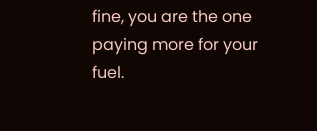fine, you are the one paying more for your fuel.